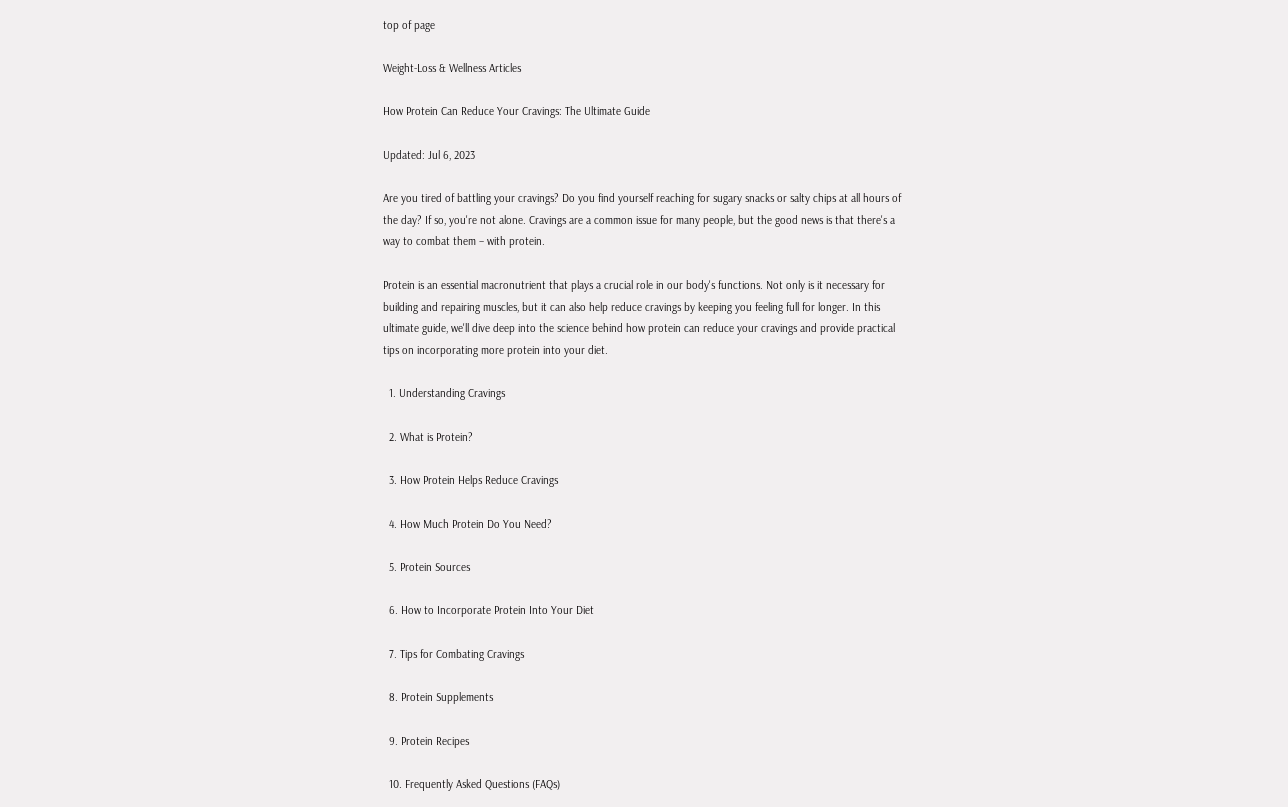top of page

Weight-Loss & Wellness Articles

How Protein Can Reduce Your Cravings: The Ultimate Guide

Updated: Jul 6, 2023

Are you tired of battling your cravings? Do you find yourself reaching for sugary snacks or salty chips at all hours of the day? If so, you're not alone. Cravings are a common issue for many people, but the good news is that there's a way to combat them – with protein.

Protein is an essential macronutrient that plays a crucial role in our body's functions. Not only is it necessary for building and repairing muscles, but it can also help reduce cravings by keeping you feeling full for longer. In this ultimate guide, we'll dive deep into the science behind how protein can reduce your cravings and provide practical tips on incorporating more protein into your diet.

  1. Understanding Cravings

  2. What is Protein?

  3. How Protein Helps Reduce Cravings

  4. How Much Protein Do You Need?

  5. Protein Sources

  6. How to Incorporate Protein Into Your Diet

  7. Tips for Combating Cravings

  8. Protein Supplements

  9. Protein Recipes

  10. Frequently Asked Questions (FAQs)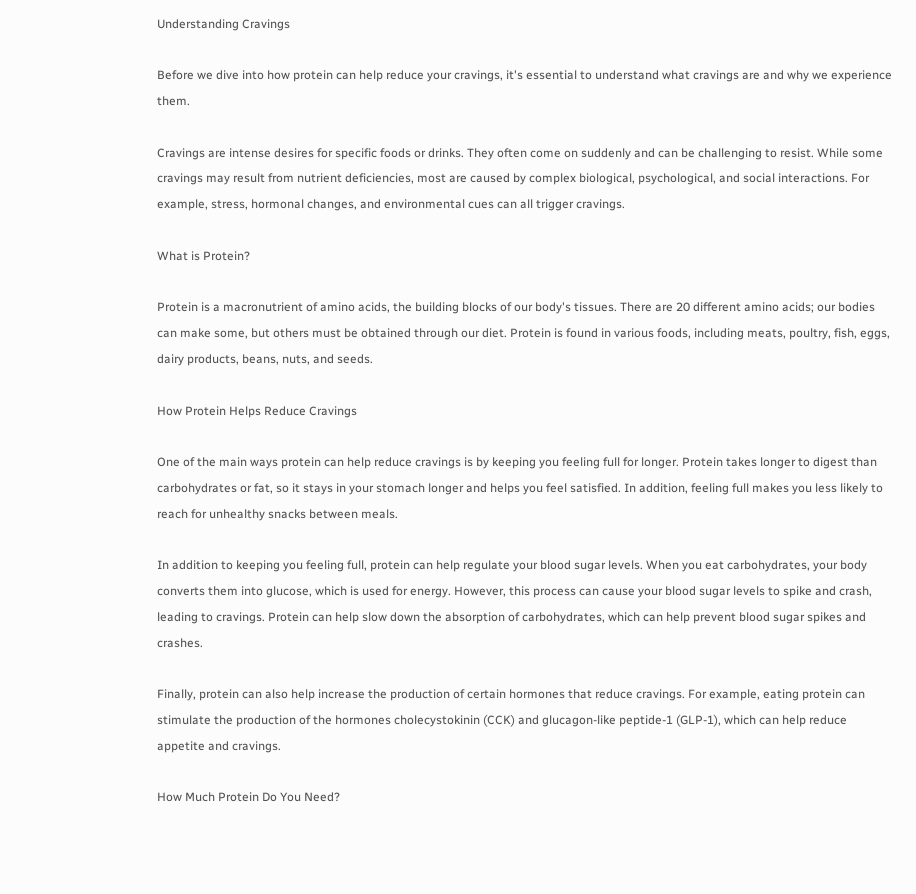Understanding Cravings

Before we dive into how protein can help reduce your cravings, it's essential to understand what cravings are and why we experience them.

Cravings are intense desires for specific foods or drinks. They often come on suddenly and can be challenging to resist. While some cravings may result from nutrient deficiencies, most are caused by complex biological, psychological, and social interactions. For example, stress, hormonal changes, and environmental cues can all trigger cravings.

What is Protein?

Protein is a macronutrient of amino acids, the building blocks of our body's tissues. There are 20 different amino acids; our bodies can make some, but others must be obtained through our diet. Protein is found in various foods, including meats, poultry, fish, eggs, dairy products, beans, nuts, and seeds.

How Protein Helps Reduce Cravings

One of the main ways protein can help reduce cravings is by keeping you feeling full for longer. Protein takes longer to digest than carbohydrates or fat, so it stays in your stomach longer and helps you feel satisfied. In addition, feeling full makes you less likely to reach for unhealthy snacks between meals.

In addition to keeping you feeling full, protein can help regulate your blood sugar levels. When you eat carbohydrates, your body converts them into glucose, which is used for energy. However, this process can cause your blood sugar levels to spike and crash, leading to cravings. Protein can help slow down the absorption of carbohydrates, which can help prevent blood sugar spikes and crashes.

Finally, protein can also help increase the production of certain hormones that reduce cravings. For example, eating protein can stimulate the production of the hormones cholecystokinin (CCK) and glucagon-like peptide-1 (GLP-1), which can help reduce appetite and cravings.

How Much Protein Do You Need?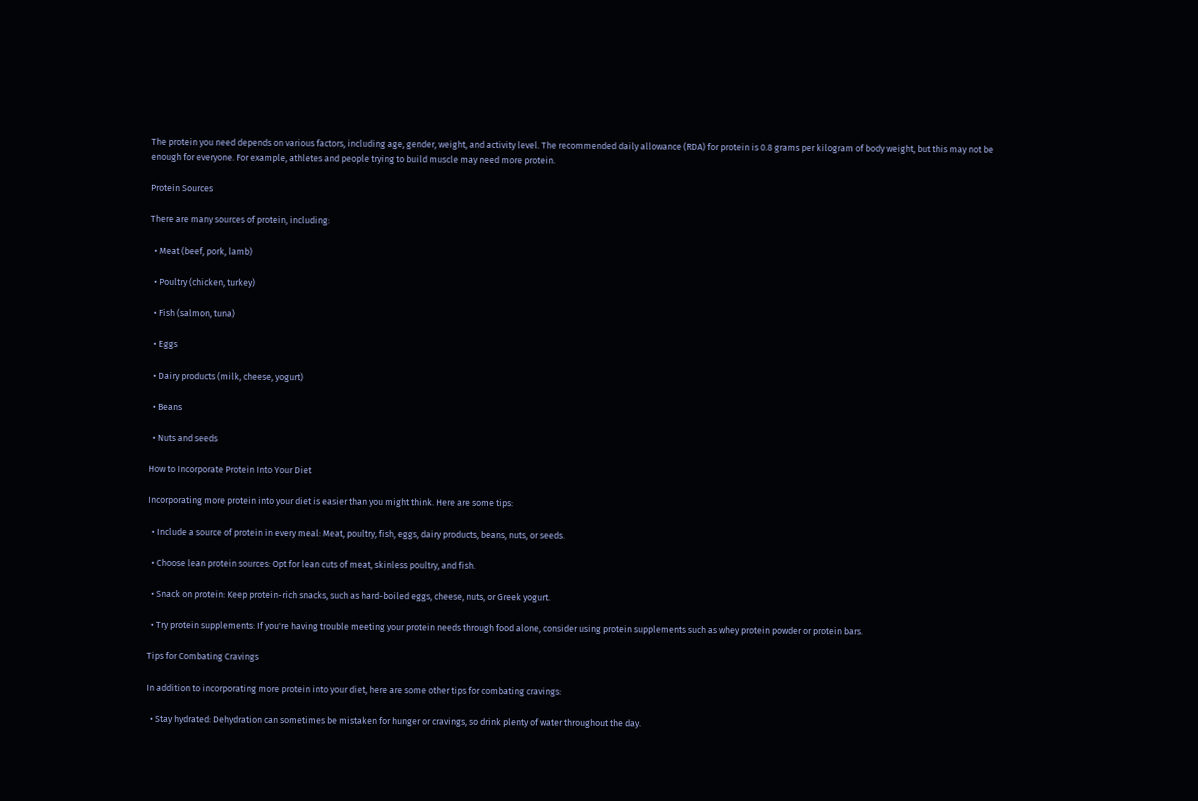The protein you need depends on various factors, including age, gender, weight, and activity level. The recommended daily allowance (RDA) for protein is 0.8 grams per kilogram of body weight, but this may not be enough for everyone. For example, athletes and people trying to build muscle may need more protein.

Protein Sources

There are many sources of protein, including:

  • Meat (beef, pork, lamb)

  • Poultry (chicken, turkey)

  • Fish (salmon, tuna)

  • Eggs

  • Dairy products (milk, cheese, yogurt)

  • Beans

  • Nuts and seeds

How to Incorporate Protein Into Your Diet

Incorporating more protein into your diet is easier than you might think. Here are some tips:

  • Include a source of protein in every meal: Meat, poultry, fish, eggs, dairy products, beans, nuts, or seeds.

  • Choose lean protein sources: Opt for lean cuts of meat, skinless poultry, and fish.

  • Snack on protein: Keep protein-rich snacks, such as hard-boiled eggs, cheese, nuts, or Greek yogurt.

  • Try protein supplements: If you're having trouble meeting your protein needs through food alone, consider using protein supplements such as whey protein powder or protein bars.

Tips for Combating Cravings

In addition to incorporating more protein into your diet, here are some other tips for combating cravings:

  • Stay hydrated: Dehydration can sometimes be mistaken for hunger or cravings, so drink plenty of water throughout the day.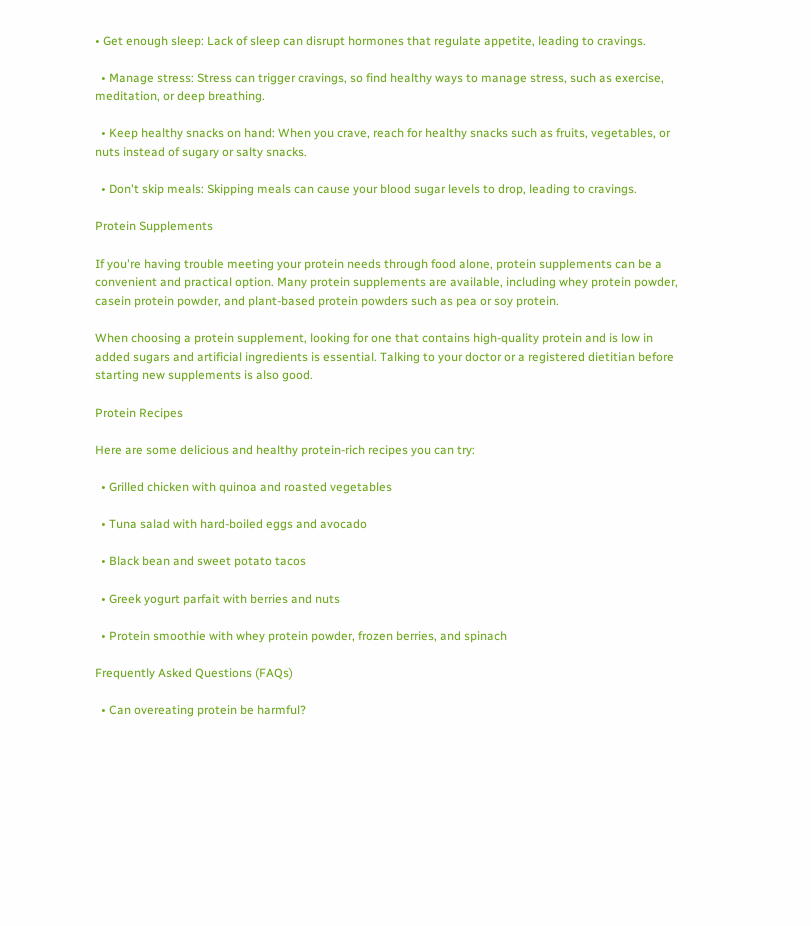• Get enough sleep: Lack of sleep can disrupt hormones that regulate appetite, leading to cravings.

  • Manage stress: Stress can trigger cravings, so find healthy ways to manage stress, such as exercise, meditation, or deep breathing.

  • Keep healthy snacks on hand: When you crave, reach for healthy snacks such as fruits, vegetables, or nuts instead of sugary or salty snacks.

  • Don't skip meals: Skipping meals can cause your blood sugar levels to drop, leading to cravings.

Protein Supplements

If you're having trouble meeting your protein needs through food alone, protein supplements can be a convenient and practical option. Many protein supplements are available, including whey protein powder, casein protein powder, and plant-based protein powders such as pea or soy protein.

When choosing a protein supplement, looking for one that contains high-quality protein and is low in added sugars and artificial ingredients is essential. Talking to your doctor or a registered dietitian before starting new supplements is also good.

Protein Recipes

Here are some delicious and healthy protein-rich recipes you can try:

  • Grilled chicken with quinoa and roasted vegetables

  • Tuna salad with hard-boiled eggs and avocado

  • Black bean and sweet potato tacos

  • Greek yogurt parfait with berries and nuts

  • Protein smoothie with whey protein powder, frozen berries, and spinach

Frequently Asked Questions (FAQs)

  • Can overeating protein be harmful?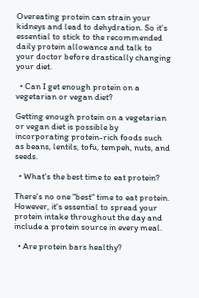Overeating protein can strain your kidneys and lead to dehydration. So it's essential to stick to the recommended daily protein allowance and talk to your doctor before drastically changing your diet.

  • Can I get enough protein on a vegetarian or vegan diet?

Getting enough protein on a vegetarian or vegan diet is possible by incorporating protein-rich foods such as beans, lentils, tofu, tempeh, nuts, and seeds.

  • What's the best time to eat protein?

There's no one "best" time to eat protein. However, it's essential to spread your protein intake throughout the day and include a protein source in every meal.

  • Are protein bars healthy?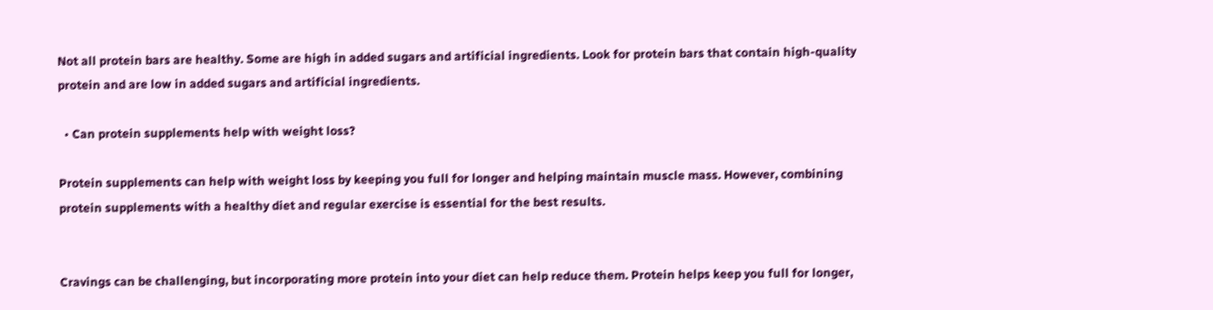Not all protein bars are healthy. Some are high in added sugars and artificial ingredients. Look for protein bars that contain high-quality protein and are low in added sugars and artificial ingredients.

  • Can protein supplements help with weight loss?

Protein supplements can help with weight loss by keeping you full for longer and helping maintain muscle mass. However, combining protein supplements with a healthy diet and regular exercise is essential for the best results.


Cravings can be challenging, but incorporating more protein into your diet can help reduce them. Protein helps keep you full for longer,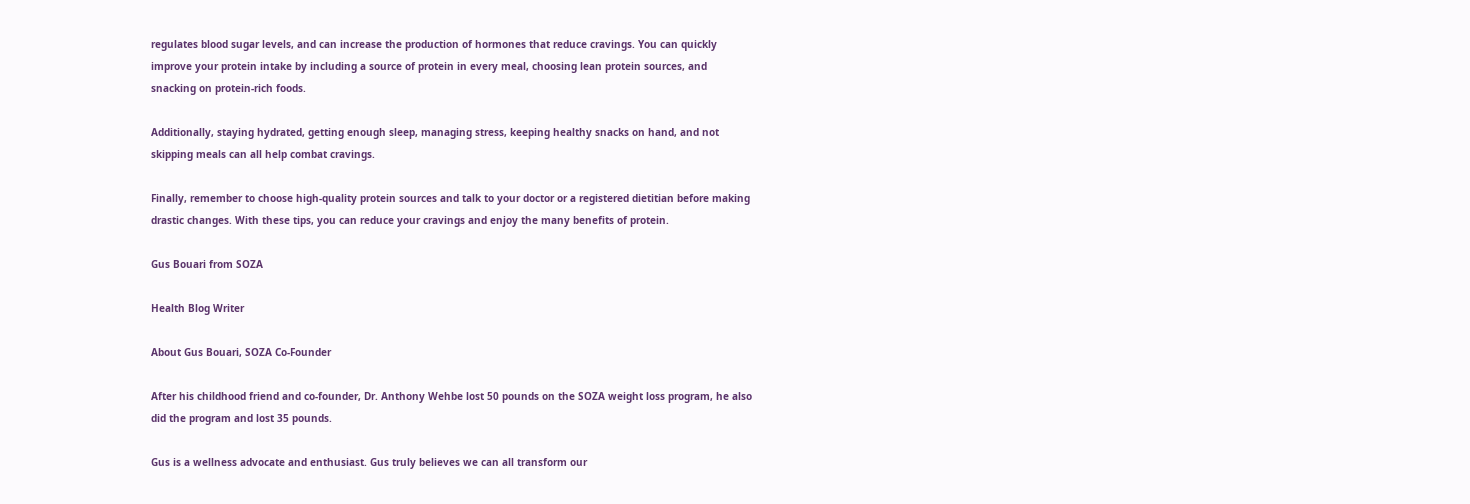regulates blood sugar levels, and can increase the production of hormones that reduce cravings. You can quickly improve your protein intake by including a source of protein in every meal, choosing lean protein sources, and snacking on protein-rich foods.

Additionally, staying hydrated, getting enough sleep, managing stress, keeping healthy snacks on hand, and not skipping meals can all help combat cravings.

Finally, remember to choose high-quality protein sources and talk to your doctor or a registered dietitian before making drastic changes. With these tips, you can reduce your cravings and enjoy the many benefits of protein.

Gus Bouari from SOZA

Health Blog Writer

About Gus Bouari, SOZA Co-Founder

After his childhood friend and co-founder, Dr. Anthony Wehbe lost 50 pounds on the SOZA weight loss program, he also did the program and lost 35 pounds.

Gus is a wellness advocate and enthusiast. Gus truly believes we can all transform our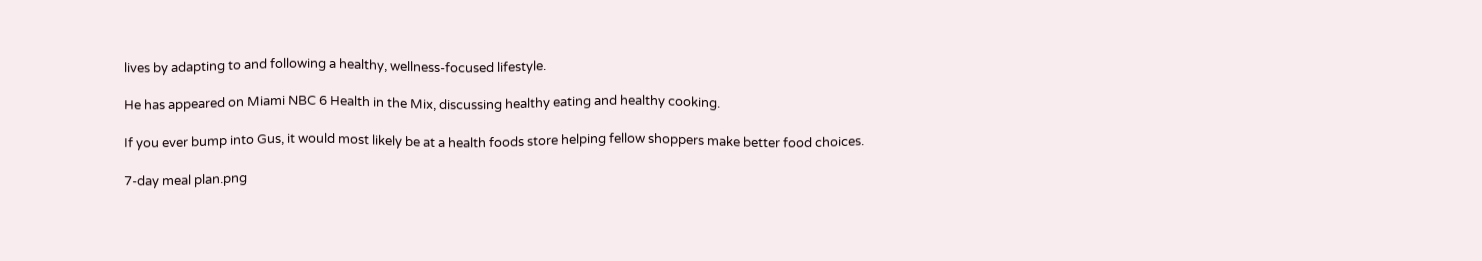lives by adapting to and following a healthy, wellness-focused lifestyle.

He has appeared on Miami NBC 6 Health in the Mix, discussing healthy eating and healthy cooking.

If you ever bump into Gus, it would most likely be at a health foods store helping fellow shoppers make better food choices.

7-day meal plan.png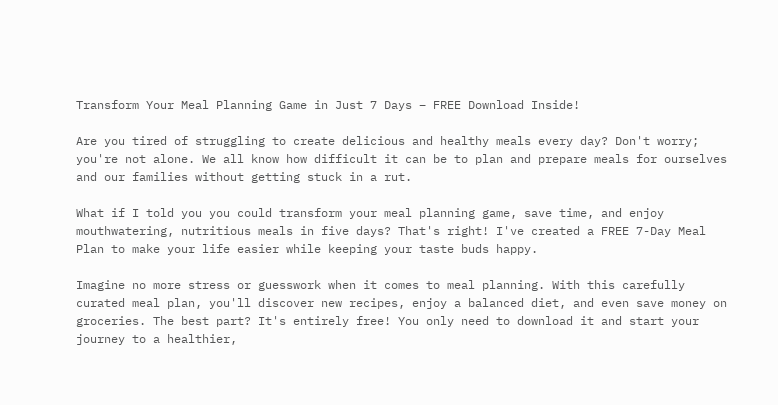Transform Your Meal Planning Game in Just 7 Days – FREE Download Inside!

Are you tired of struggling to create delicious and healthy meals every day? Don't worry; you're not alone. We all know how difficult it can be to plan and prepare meals for ourselves and our families without getting stuck in a rut.

What if I told you you could transform your meal planning game, save time, and enjoy mouthwatering, nutritious meals in five days? That's right! I've created a FREE 7-Day Meal Plan to make your life easier while keeping your taste buds happy.

Imagine no more stress or guesswork when it comes to meal planning. With this carefully curated meal plan, you'll discover new recipes, enjoy a balanced diet, and even save money on groceries. The best part? It's entirely free! You only need to download it and start your journey to a healthier,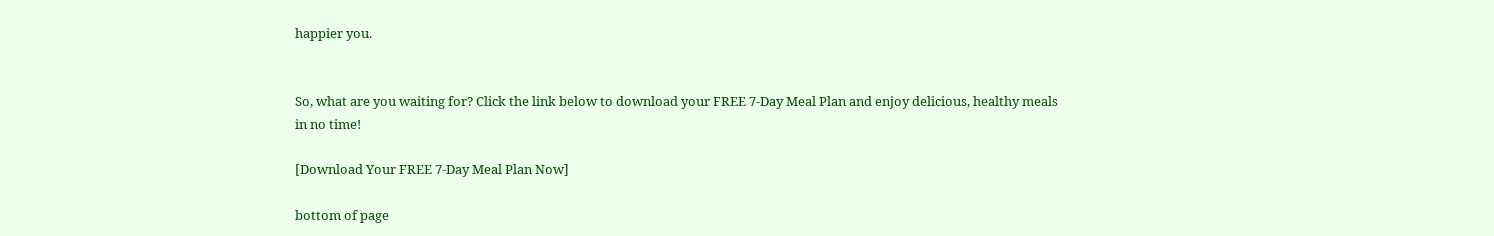happier you.


So, what are you waiting for? Click the link below to download your FREE 7-Day Meal Plan and enjoy delicious, healthy meals in no time!

[Download Your FREE 7-Day Meal Plan Now]

bottom of page